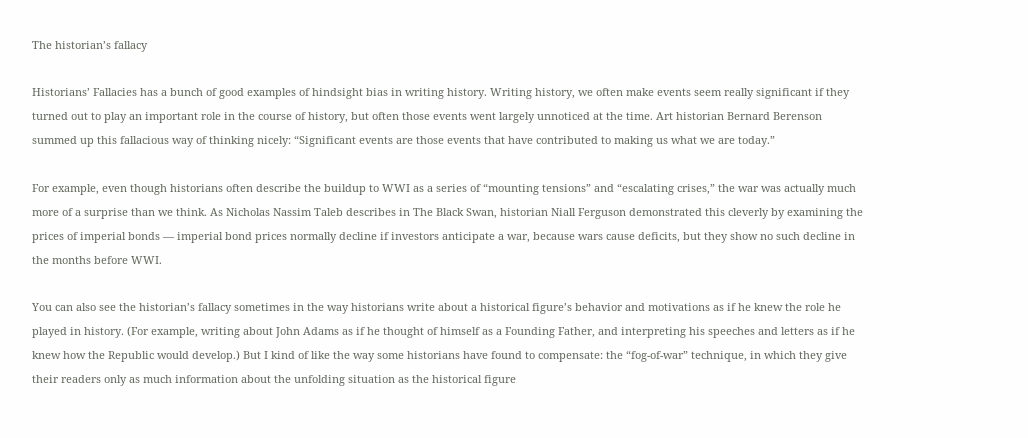The historian’s fallacy

Historians’ Fallacies has a bunch of good examples of hindsight bias in writing history. Writing history, we often make events seem really significant if they turned out to play an important role in the course of history, but often those events went largely unnoticed at the time. Art historian Bernard Berenson summed up this fallacious way of thinking nicely: “Significant events are those events that have contributed to making us what we are today.”

For example, even though historians often describe the buildup to WWI as a series of “mounting tensions” and “escalating crises,” the war was actually much more of a surprise than we think. As Nicholas Nassim Taleb describes in The Black Swan, historian Niall Ferguson demonstrated this cleverly by examining the prices of imperial bonds — imperial bond prices normally decline if investors anticipate a war, because wars cause deficits, but they show no such decline in the months before WWI.

You can also see the historian’s fallacy sometimes in the way historians write about a historical figure’s behavior and motivations as if he knew the role he played in history. (For example, writing about John Adams as if he thought of himself as a Founding Father, and interpreting his speeches and letters as if he knew how the Republic would develop.) But I kind of like the way some historians have found to compensate: the “fog-of-war” technique, in which they give their readers only as much information about the unfolding situation as the historical figure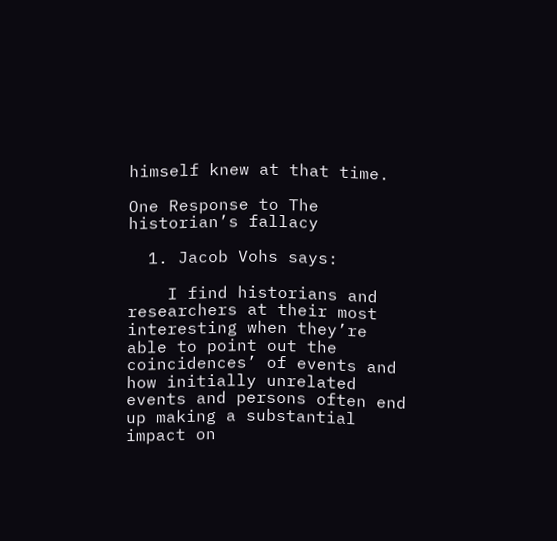himself knew at that time.

One Response to The historian’s fallacy

  1. Jacob Vohs says:

    I find historians and researchers at their most interesting when they’re able to point out the coincidences’ of events and how initially unrelated events and persons often end up making a substantial impact on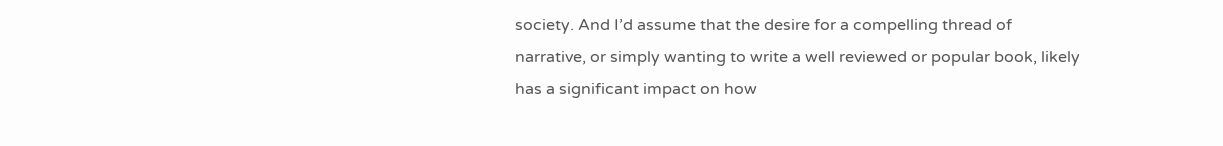society. And I’d assume that the desire for a compelling thread of narrative, or simply wanting to write a well reviewed or popular book, likely has a significant impact on how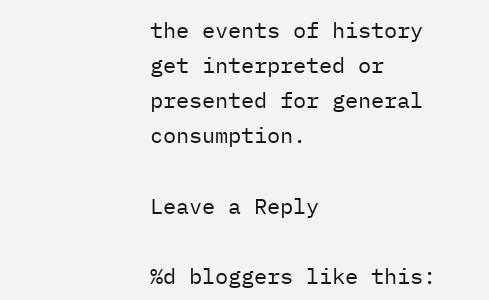the events of history get interpreted or presented for general consumption.

Leave a Reply

%d bloggers like this: